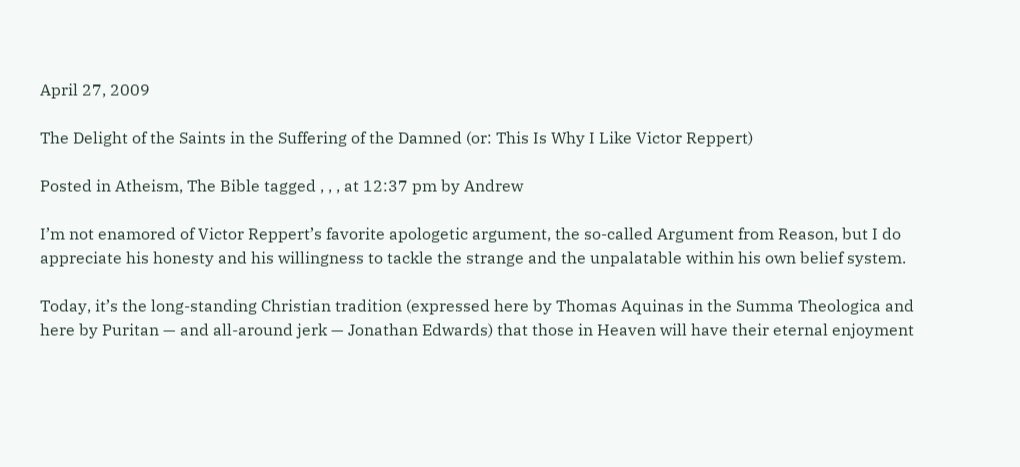April 27, 2009

The Delight of the Saints in the Suffering of the Damned (or: This Is Why I Like Victor Reppert)

Posted in Atheism, The Bible tagged , , , at 12:37 pm by Andrew

I’m not enamored of Victor Reppert’s favorite apologetic argument, the so-called Argument from Reason, but I do appreciate his honesty and his willingness to tackle the strange and the unpalatable within his own belief system.

Today, it’s the long-standing Christian tradition (expressed here by Thomas Aquinas in the Summa Theologica and here by Puritan — and all-around jerk — Jonathan Edwards) that those in Heaven will have their eternal enjoyment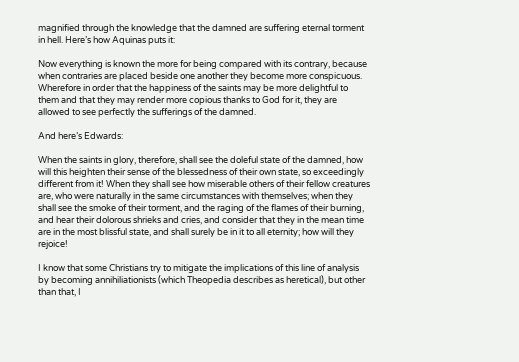magnified through the knowledge that the damned are suffering eternal torment in hell. Here’s how Aquinas puts it:

Now everything is known the more for being compared with its contrary, because when contraries are placed beside one another they become more conspicuous. Wherefore in order that the happiness of the saints may be more delightful to them and that they may render more copious thanks to God for it, they are allowed to see perfectly the sufferings of the damned.

And here’s Edwards:

When the saints in glory, therefore, shall see the doleful state of the damned, how will this heighten their sense of the blessedness of their own state, so exceedingly different from it! When they shall see how miserable others of their fellow creatures are, who were naturally in the same circumstances with themselves; when they shall see the smoke of their torment, and the raging of the flames of their burning, and hear their dolorous shrieks and cries, and consider that they in the mean time are in the most blissful state, and shall surely be in it to all eternity; how will they rejoice!

I know that some Christians try to mitigate the implications of this line of analysis by becoming annihiliationists (which Theopedia describes as heretical), but other than that, I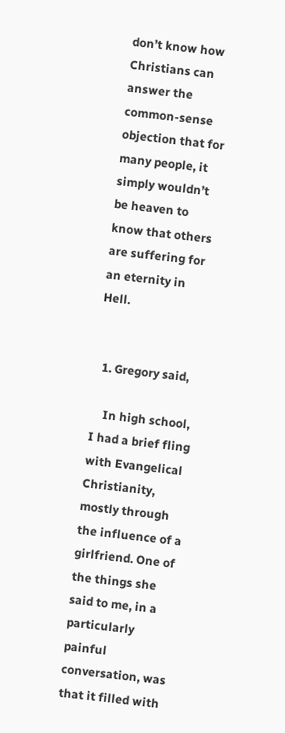don’t know how Christians can answer the common-sense objection that for many people, it simply wouldn’t be heaven to know that others are suffering for an eternity in Hell.


  1. Gregory said,

    In high school, I had a brief fling with Evangelical Christianity, mostly through the influence of a girlfriend. One of the things she said to me, in a particularly painful conversation, was that it filled with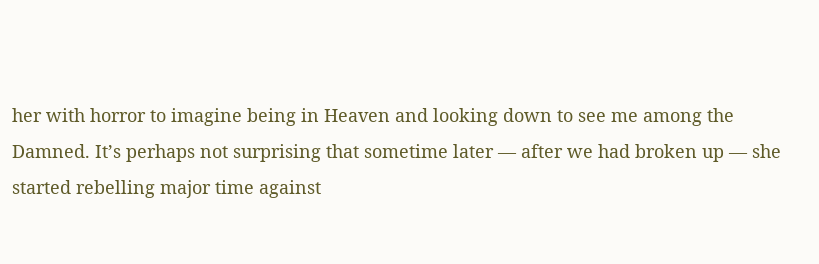her with horror to imagine being in Heaven and looking down to see me among the Damned. It’s perhaps not surprising that sometime later — after we had broken up — she started rebelling major time against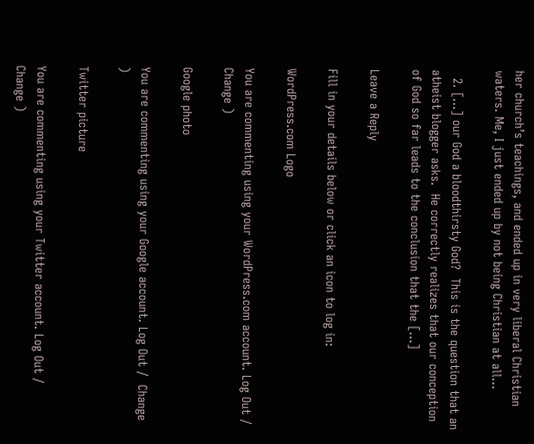her church’s teachings, and ended up in very liberal Christian waters. Me, I just ended up by not being Christian at all…

  2. […] our God a bloodthirsty God?  This is the question that an atheist blogger asks.  He correctly realizes that our conception of God so far leads to the conclusion that the […]

Leave a Reply

Fill in your details below or click an icon to log in:

WordPress.com Logo

You are commenting using your WordPress.com account. Log Out /  Change )

Google photo

You are commenting using your Google account. Log Out /  Change )

Twitter picture

You are commenting using your Twitter account. Log Out /  Change )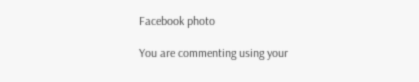Facebook photo

You are commenting using your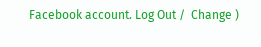Facebook account. Log Out /  Change )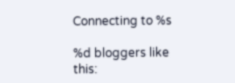Connecting to %s

%d bloggers like this: